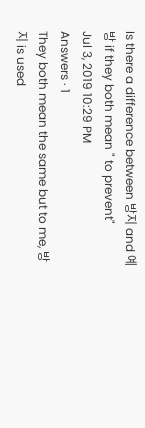Is there a difference between 방지 and 예방 if they both mean " to prevent"
Jul 3, 2019 10:29 PM
Answers · 1
They both mean the same but to me, 방지 is used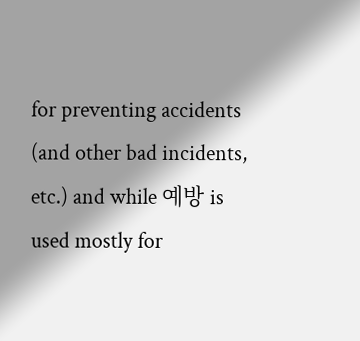for preventing accidents (and other bad incidents, etc.) and while 예방 is used mostly for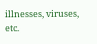illnesses, viruses, etc.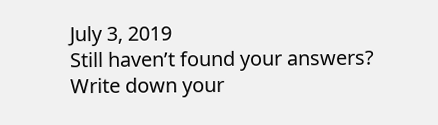July 3, 2019
Still haven’t found your answers?
Write down your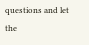questions and let the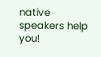native speakers help you!